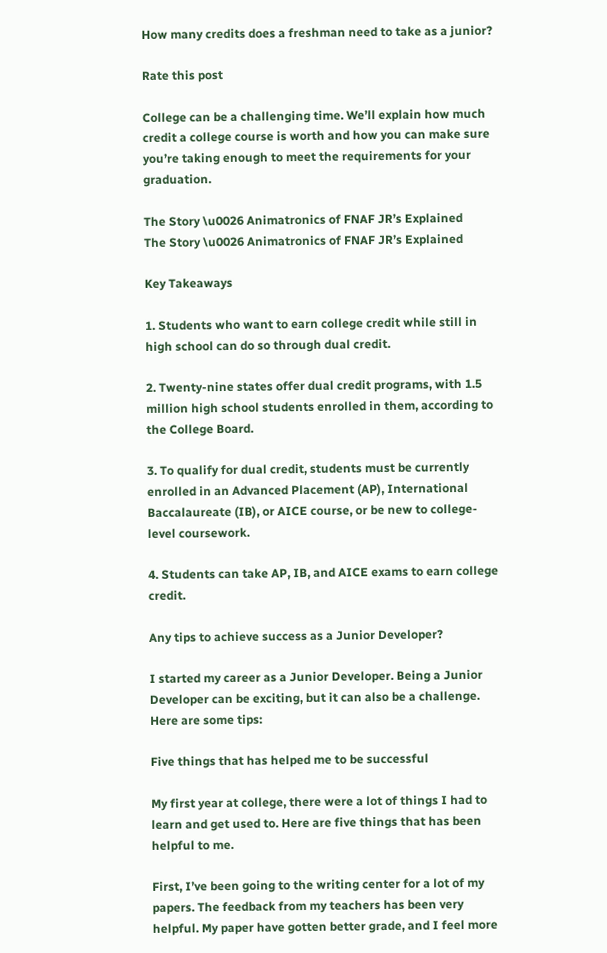How many credits does a freshman need to take as a junior?

Rate this post

College can be a challenging time. We’ll explain how much credit a college course is worth and how you can make sure you’re taking enough to meet the requirements for your graduation.

The Story \u0026 Animatronics of FNAF JR’s Explained
The Story \u0026 Animatronics of FNAF JR’s Explained

Key Takeaways

1. Students who want to earn college credit while still in high school can do so through dual credit.

2. Twenty-nine states offer dual credit programs, with 1.5 million high school students enrolled in them, according to the College Board.

3. To qualify for dual credit, students must be currently enrolled in an Advanced Placement (AP), International Baccalaureate (IB), or AICE course, or be new to college-level coursework.

4. Students can take AP, IB, and AICE exams to earn college credit.

Any tips to achieve success as a Junior Developer?

I started my career as a Junior Developer. Being a Junior Developer can be exciting, but it can also be a challenge. Here are some tips:

Five things that has helped me to be successful

My first year at college, there were a lot of things I had to learn and get used to. Here are five things that has been helpful to me.

First, I’ve been going to the writing center for a lot of my papers. The feedback from my teachers has been very helpful. My paper have gotten better grade, and I feel more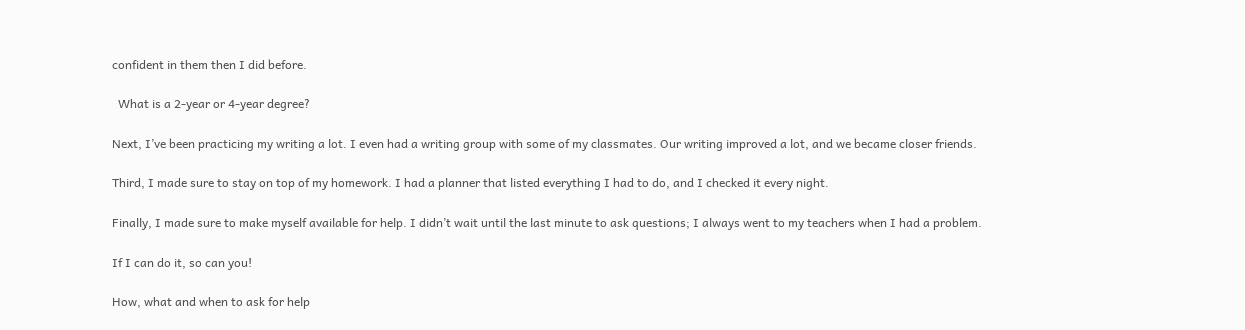confident in them then I did before.

  What is a 2-year or 4-year degree?

Next, I’ve been practicing my writing a lot. I even had a writing group with some of my classmates. Our writing improved a lot, and we became closer friends.

Third, I made sure to stay on top of my homework. I had a planner that listed everything I had to do, and I checked it every night.

Finally, I made sure to make myself available for help. I didn’t wait until the last minute to ask questions; I always went to my teachers when I had a problem.

If I can do it, so can you!

How, what and when to ask for help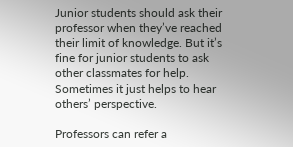Junior students should ask their professor when they’ve reached their limit of knowledge. But it’s fine for junior students to ask other classmates for help. Sometimes it just helps to hear others’ perspective.

Professors can refer a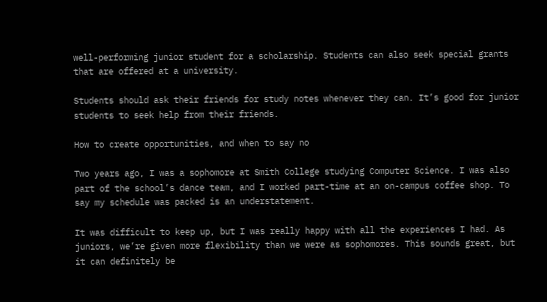well-performing junior student for a scholarship. Students can also seek special grants that are offered at a university.

Students should ask their friends for study notes whenever they can. It’s good for junior students to seek help from their friends.

How to create opportunities, and when to say no

Two years ago, I was a sophomore at Smith College studying Computer Science. I was also part of the school’s dance team, and I worked part-time at an on-campus coffee shop. To say my schedule was packed is an understatement.

It was difficult to keep up, but I was really happy with all the experiences I had. As juniors, we’re given more flexibility than we were as sophomores. This sounds great, but it can definitely be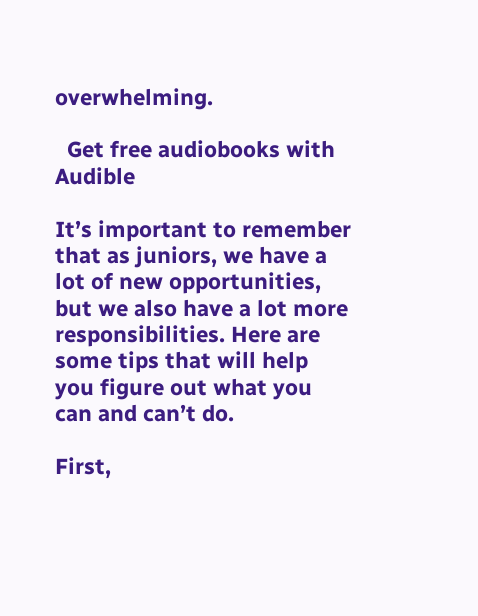overwhelming.

  Get free audiobooks with Audible

It’s important to remember that as juniors, we have a lot of new opportunities, but we also have a lot more responsibilities. Here are some tips that will help you figure out what you can and can’t do.

First,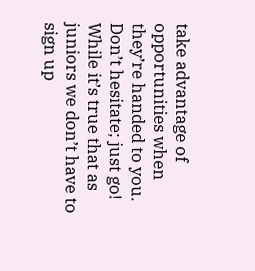take advantage of opportunities when they’re handed to you. Don’t hesitate; just go! While it’s true that as juniors we don’t have to sign up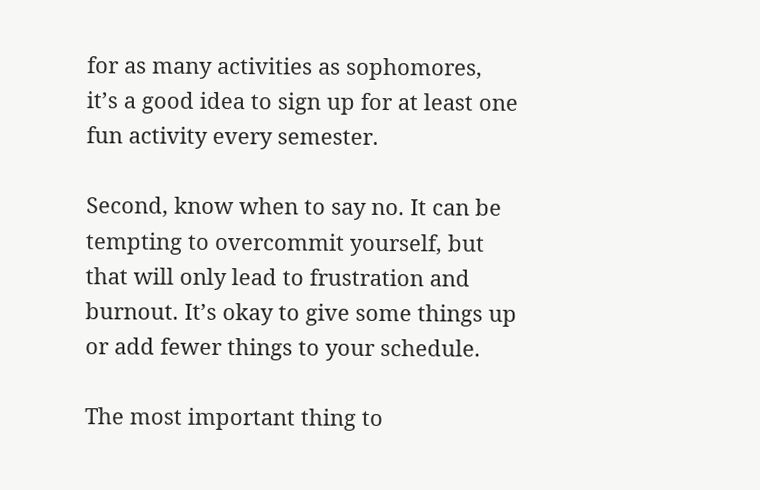for as many activities as sophomores, it’s a good idea to sign up for at least one fun activity every semester.

Second, know when to say no. It can be tempting to overcommit yourself, but that will only lead to frustration and burnout. It’s okay to give some things up or add fewer things to your schedule.

The most important thing to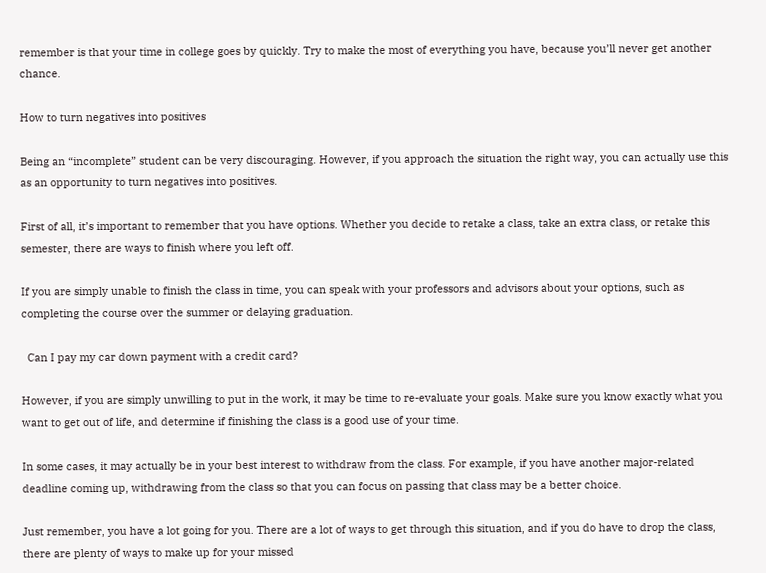remember is that your time in college goes by quickly. Try to make the most of everything you have, because you’ll never get another chance.

How to turn negatives into positives

Being an “incomplete” student can be very discouraging. However, if you approach the situation the right way, you can actually use this as an opportunity to turn negatives into positives.

First of all, it’s important to remember that you have options. Whether you decide to retake a class, take an extra class, or retake this semester, there are ways to finish where you left off.

If you are simply unable to finish the class in time, you can speak with your professors and advisors about your options, such as completing the course over the summer or delaying graduation.

  Can I pay my car down payment with a credit card?

However, if you are simply unwilling to put in the work, it may be time to re-evaluate your goals. Make sure you know exactly what you want to get out of life, and determine if finishing the class is a good use of your time.

In some cases, it may actually be in your best interest to withdraw from the class. For example, if you have another major-related deadline coming up, withdrawing from the class so that you can focus on passing that class may be a better choice.

Just remember, you have a lot going for you. There are a lot of ways to get through this situation, and if you do have to drop the class, there are plenty of ways to make up for your missed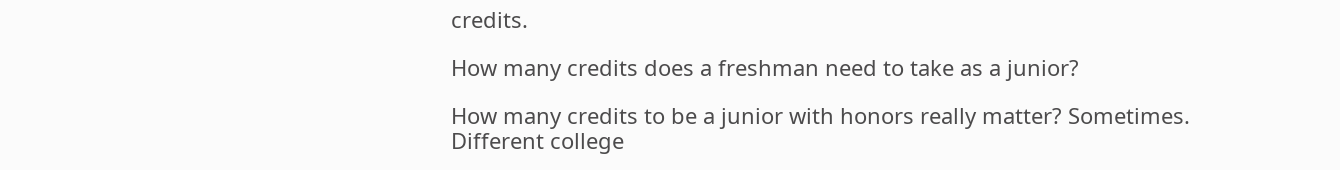credits.

How many credits does a freshman need to take as a junior?

How many credits to be a junior with honors really matter? Sometimes. Different college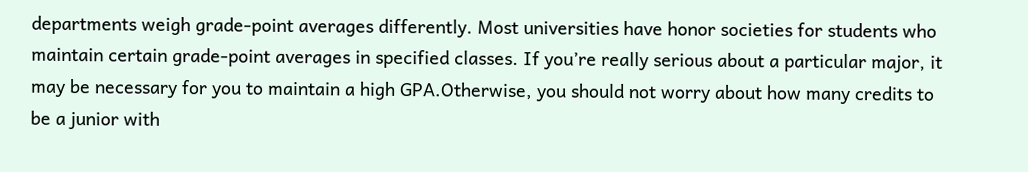departments weigh grade-point averages differently. Most universities have honor societies for students who maintain certain grade-point averages in specified classes. If you’re really serious about a particular major, it may be necessary for you to maintain a high GPA.Otherwise, you should not worry about how many credits to be a junior with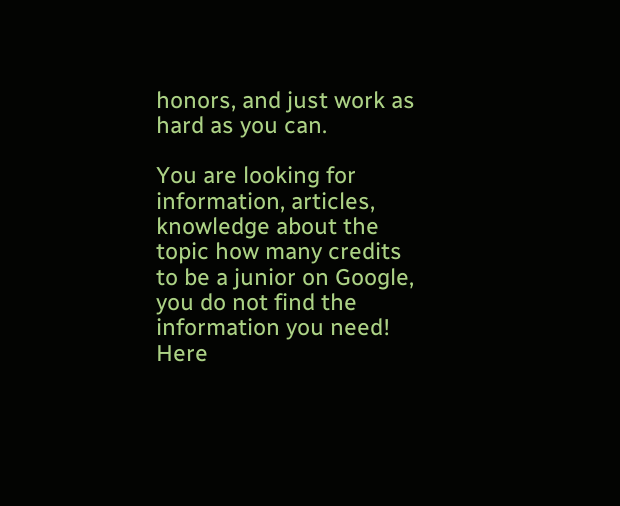honors, and just work as hard as you can.

You are looking for information, articles, knowledge about the topic how many credits to be a junior on Google, you do not find the information you need! Here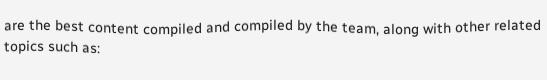are the best content compiled and compiled by the team, along with other related topics such as: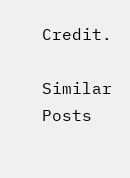Credit.

Similar Posts